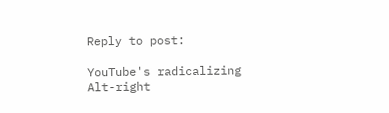Reply to post:

YouTube's radicalizing Alt-right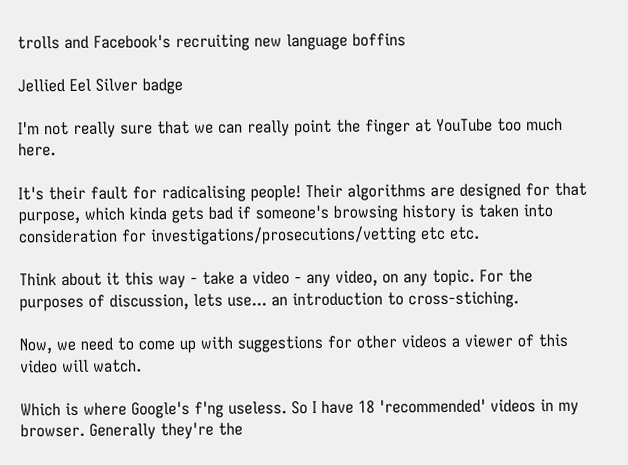trolls and Facebook's recruiting new language boffins

Jellied Eel Silver badge

I'm not really sure that we can really point the finger at YouTube too much here.

It's their fault for radicalising people! Their algorithms are designed for that purpose, which kinda gets bad if someone's browsing history is taken into consideration for investigations/prosecutions/vetting etc etc.

Think about it this way - take a video - any video, on any topic. For the purposes of discussion, lets use... an introduction to cross-stiching.

Now, we need to come up with suggestions for other videos a viewer of this video will watch.

Which is where Google's f'ng useless. So I have 18 'recommended' videos in my browser. Generally they're the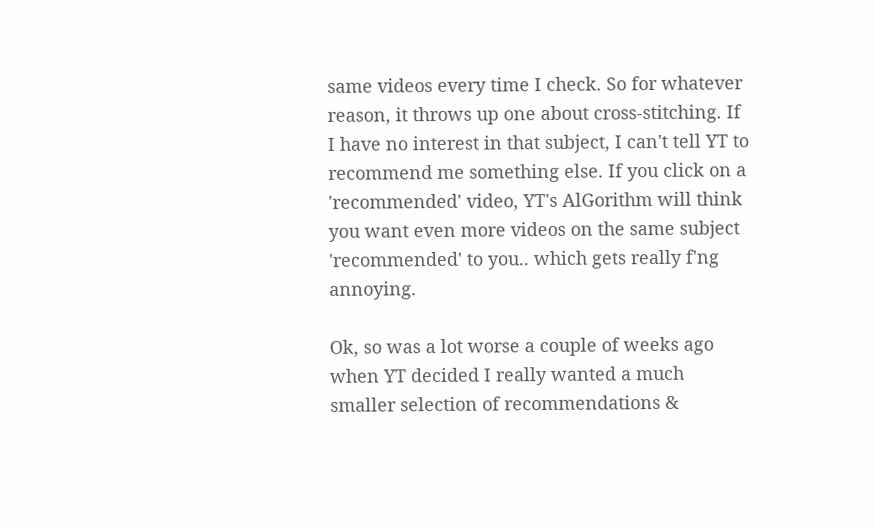same videos every time I check. So for whatever reason, it throws up one about cross-stitching. If I have no interest in that subject, I can't tell YT to recommend me something else. If you click on a 'recommended' video, YT's AlGorithm will think you want even more videos on the same subject 'recommended' to you.. which gets really f'ng annoying.

Ok, so was a lot worse a couple of weeks ago when YT decided I really wanted a much smaller selection of recommendations &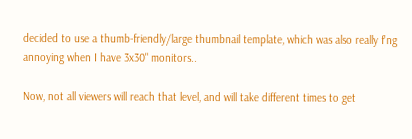decided to use a thumb-friendly/large thumbnail template, which was also really f'ng annoying when I have 3x30" monitors..

Now, not all viewers will reach that level, and will take different times to get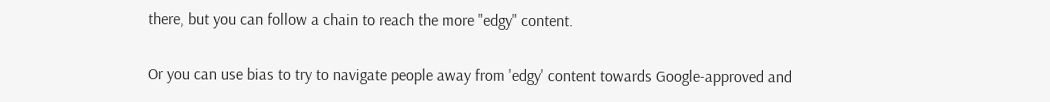there, but you can follow a chain to reach the more "edgy" content.

Or you can use bias to try to navigate people away from 'edgy' content towards Google-approved and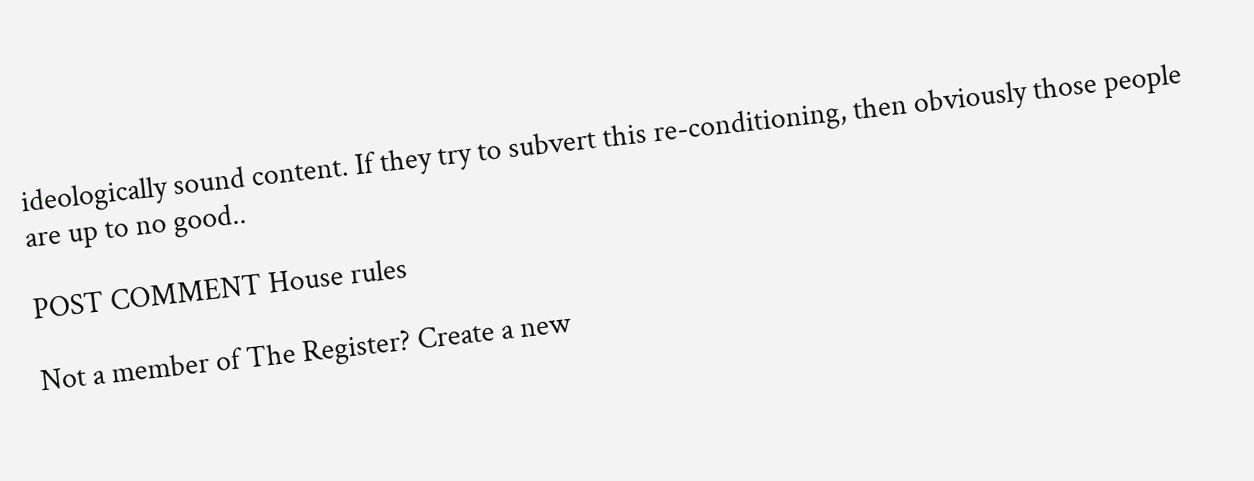ideologically sound content. If they try to subvert this re-conditioning, then obviously those people are up to no good..

POST COMMENT House rules

Not a member of The Register? Create a new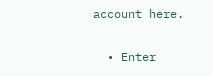account here.

  • Enter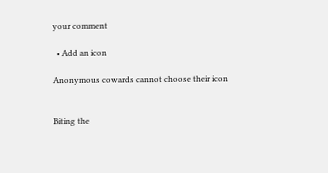your comment

  • Add an icon

Anonymous cowards cannot choose their icon


Biting the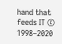hand that feeds IT © 1998–2020